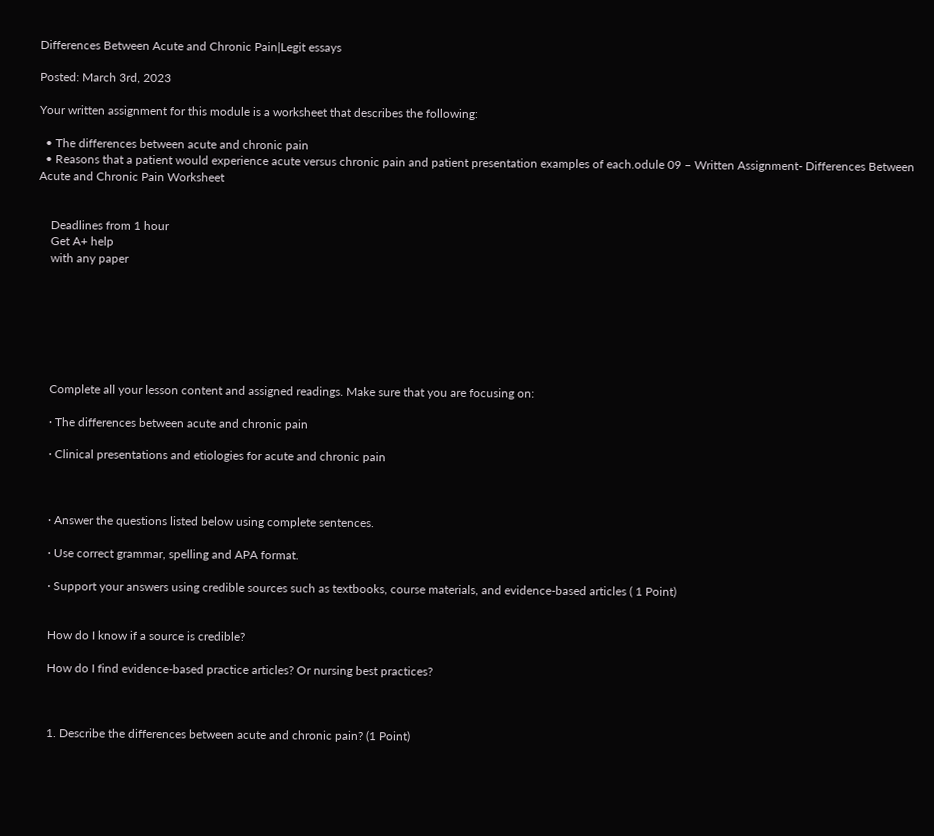Differences Between Acute and Chronic Pain|Legit essays

Posted: March 3rd, 2023

Your written assignment for this module is a worksheet that describes the following:

  • The differences between acute and chronic pain
  • Reasons that a patient would experience acute versus chronic pain and patient presentation examples of each.odule 09 – Written Assignment- Differences Between Acute and Chronic Pain Worksheet


    Deadlines from 1 hour
    Get A+ help
    with any paper







    Complete all your lesson content and assigned readings. Make sure that you are focusing on:

    · The differences between acute and chronic pain

    · Clinical presentations and etiologies for acute and chronic pain



    · Answer the questions listed below using complete sentences.

    · Use correct grammar, spelling and APA format.

    · Support your answers using credible sources such as textbooks, course materials, and evidence-based articles ( 1 Point)


    How do I know if a source is credible?

    How do I find evidence-based practice articles? Or nursing best practices?



    1. Describe the differences between acute and chronic pain? (1 Point)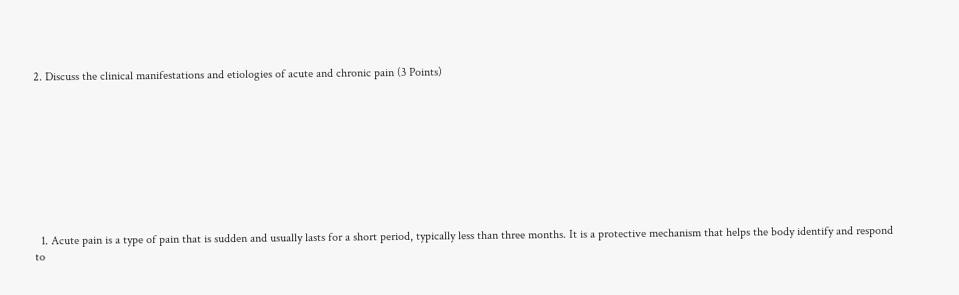2. Discuss the clinical manifestations and etiologies of acute and chronic pain (3 Points)









  1. Acute pain is a type of pain that is sudden and usually lasts for a short period, typically less than three months. It is a protective mechanism that helps the body identify and respond to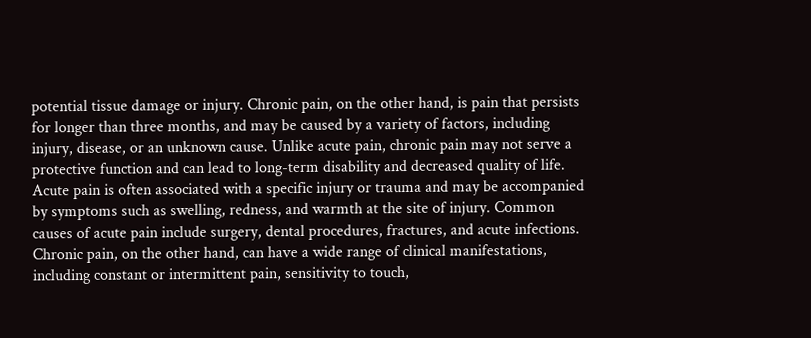potential tissue damage or injury. Chronic pain, on the other hand, is pain that persists for longer than three months, and may be caused by a variety of factors, including injury, disease, or an unknown cause. Unlike acute pain, chronic pain may not serve a protective function and can lead to long-term disability and decreased quality of life. Acute pain is often associated with a specific injury or trauma and may be accompanied by symptoms such as swelling, redness, and warmth at the site of injury. Common causes of acute pain include surgery, dental procedures, fractures, and acute infections. Chronic pain, on the other hand, can have a wide range of clinical manifestations, including constant or intermittent pain, sensitivity to touch,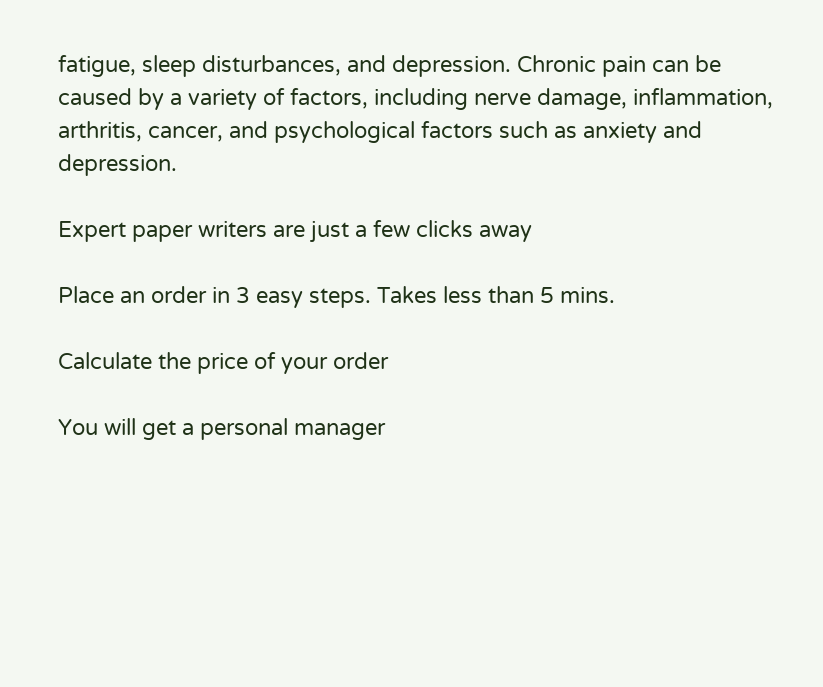fatigue, sleep disturbances, and depression. Chronic pain can be caused by a variety of factors, including nerve damage, inflammation, arthritis, cancer, and psychological factors such as anxiety and depression.

Expert paper writers are just a few clicks away

Place an order in 3 easy steps. Takes less than 5 mins.

Calculate the price of your order

You will get a personal manager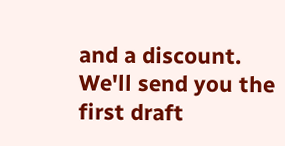and a discount.
We'll send you the first draft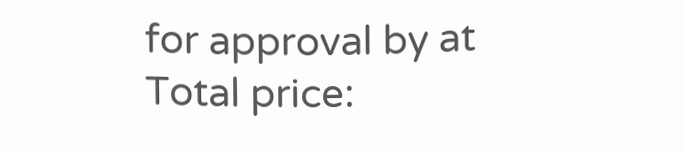for approval by at
Total price: